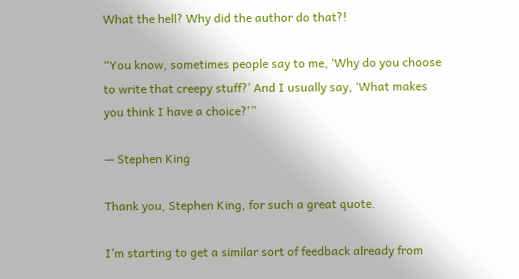What the hell? Why did the author do that?!

“You know, sometimes people say to me, ‘Why do you choose to write that creepy stuff?’ And I usually say, ‘What makes you think I have a choice?'”

— Stephen King

Thank you, Stephen King, for such a great quote.

I’m starting to get a similar sort of feedback already from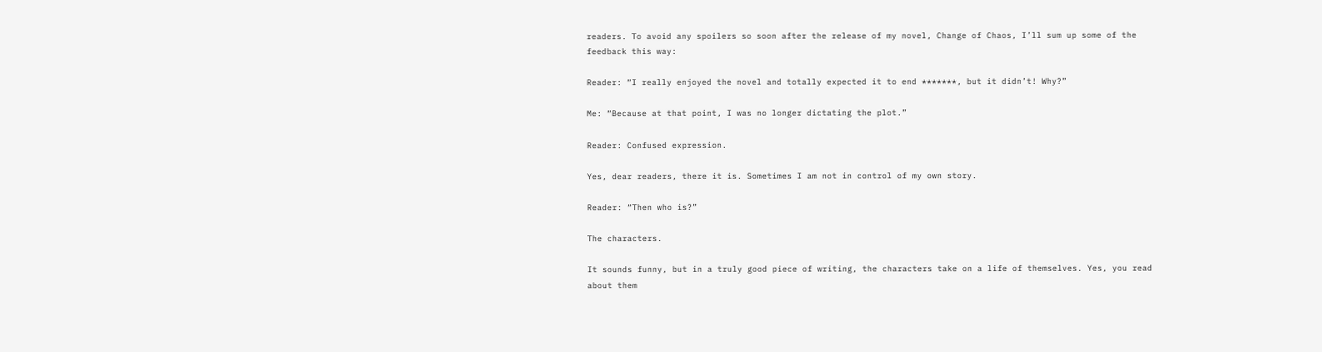readers. To avoid any spoilers so soon after the release of my novel, Change of Chaos, I’ll sum up some of the feedback this way:

Reader: “I really enjoyed the novel and totally expected it to end *******, but it didn’t! Why?”

Me: “Because at that point, I was no longer dictating the plot.”

Reader: Confused expression.

Yes, dear readers, there it is. Sometimes I am not in control of my own story.

Reader: “Then who is?”

The characters.

It sounds funny, but in a truly good piece of writing, the characters take on a life of themselves. Yes, you read about them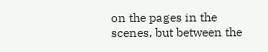on the pages in the scenes, but between the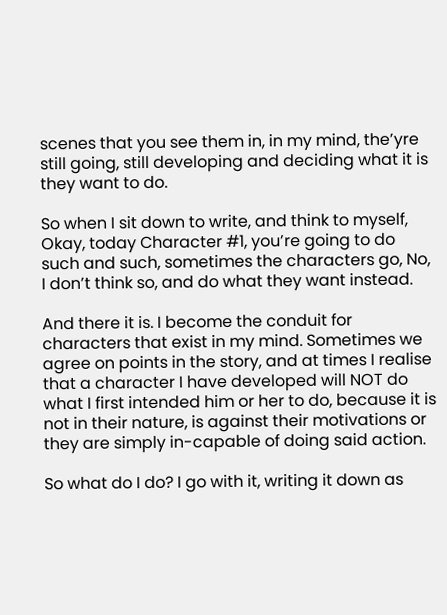scenes that you see them in, in my mind, the’yre still going, still developing and deciding what it is they want to do.

So when I sit down to write, and think to myself, Okay, today Character #1, you’re going to do such and such, sometimes the characters go, No, I don’t think so, and do what they want instead.

And there it is. I become the conduit for characters that exist in my mind. Sometimes we agree on points in the story, and at times I realise that a character I have developed will NOT do what I first intended him or her to do, because it is not in their nature, is against their motivations or they are simply in-capable of doing said action.

So what do I do? I go with it, writing it down as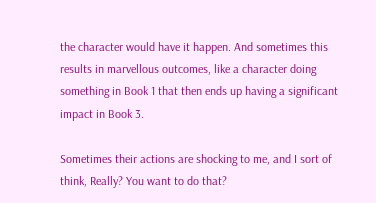the character would have it happen. And sometimes this results in marvellous outcomes, like a character doing something in Book 1 that then ends up having a significant impact in Book 3.

Sometimes their actions are shocking to me, and I sort of think, Really? You want to do that?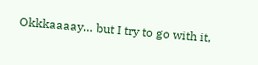Okkkaaaay… but I try to go with it,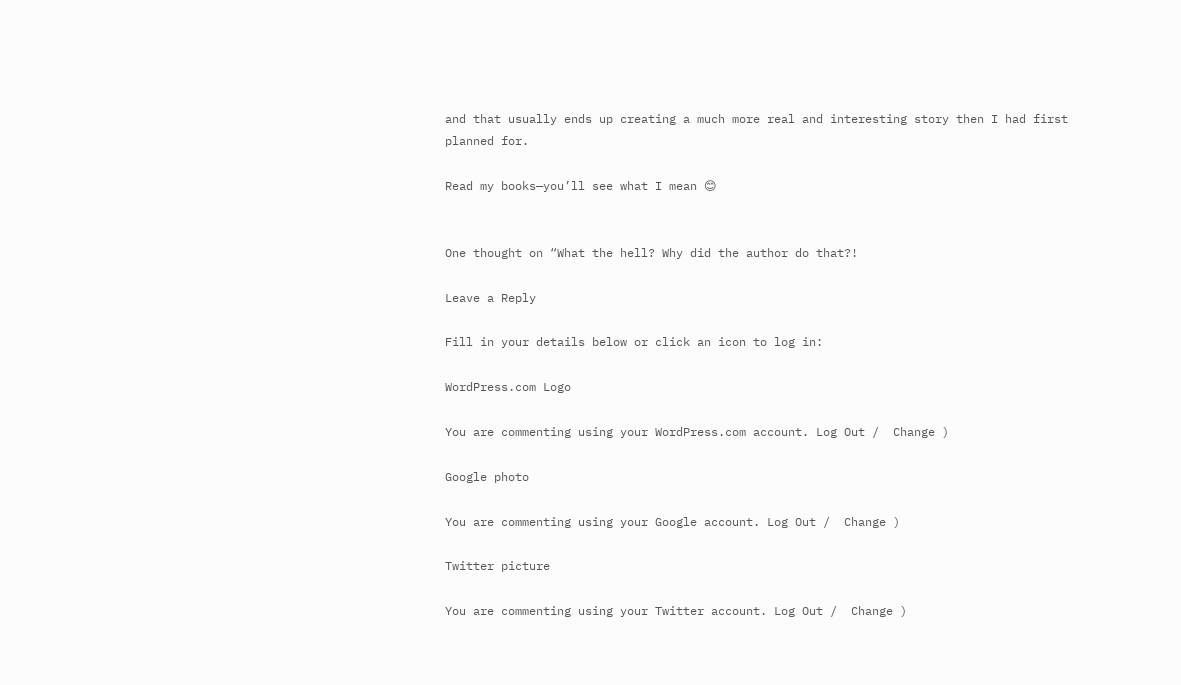and that usually ends up creating a much more real and interesting story then I had first planned for.

Read my books—you’ll see what I mean 😊


One thought on “What the hell? Why did the author do that?!

Leave a Reply

Fill in your details below or click an icon to log in:

WordPress.com Logo

You are commenting using your WordPress.com account. Log Out /  Change )

Google photo

You are commenting using your Google account. Log Out /  Change )

Twitter picture

You are commenting using your Twitter account. Log Out /  Change )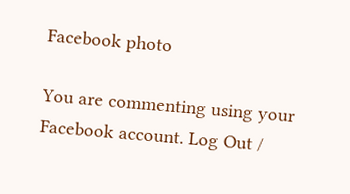Facebook photo

You are commenting using your Facebook account. Log Out /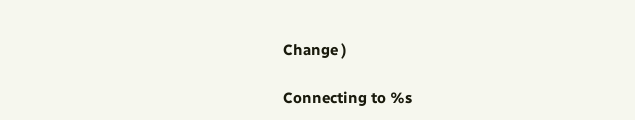Change )

Connecting to %s